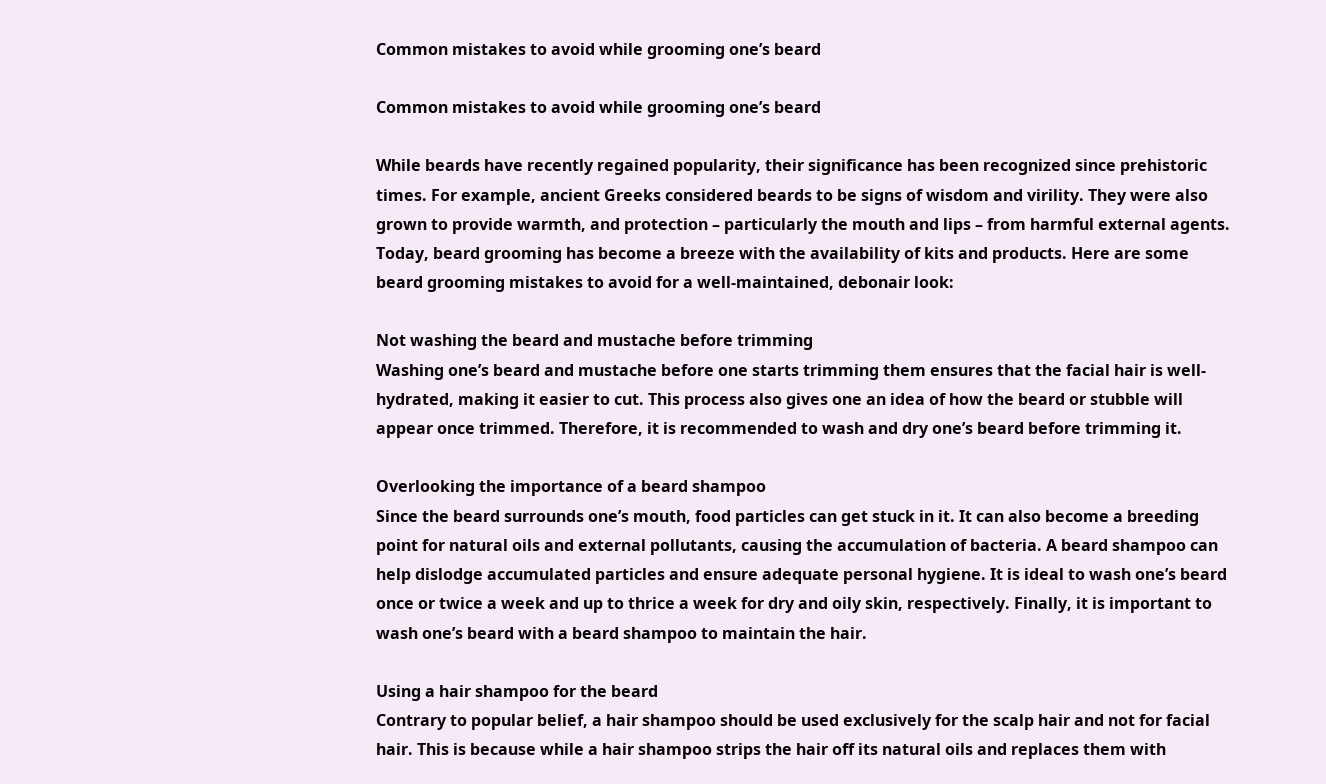Common mistakes to avoid while grooming one’s beard

Common mistakes to avoid while grooming one’s beard

While beards have recently regained popularity, their significance has been recognized since prehistoric times. For example, ancient Greeks considered beards to be signs of wisdom and virility. They were also grown to provide warmth, and protection – particularly the mouth and lips – from harmful external agents. Today, beard grooming has become a breeze with the availability of kits and products. Here are some beard grooming mistakes to avoid for a well-maintained, debonair look:

Not washing the beard and mustache before trimming
Washing one’s beard and mustache before one starts trimming them ensures that the facial hair is well-hydrated, making it easier to cut. This process also gives one an idea of how the beard or stubble will appear once trimmed. Therefore, it is recommended to wash and dry one’s beard before trimming it.

Overlooking the importance of a beard shampoo
Since the beard surrounds one’s mouth, food particles can get stuck in it. It can also become a breeding point for natural oils and external pollutants, causing the accumulation of bacteria. A beard shampoo can help dislodge accumulated particles and ensure adequate personal hygiene. It is ideal to wash one’s beard once or twice a week and up to thrice a week for dry and oily skin, respectively. Finally, it is important to wash one’s beard with a beard shampoo to maintain the hair.

Using a hair shampoo for the beard
Contrary to popular belief, a hair shampoo should be used exclusively for the scalp hair and not for facial hair. This is because while a hair shampoo strips the hair off its natural oils and replaces them with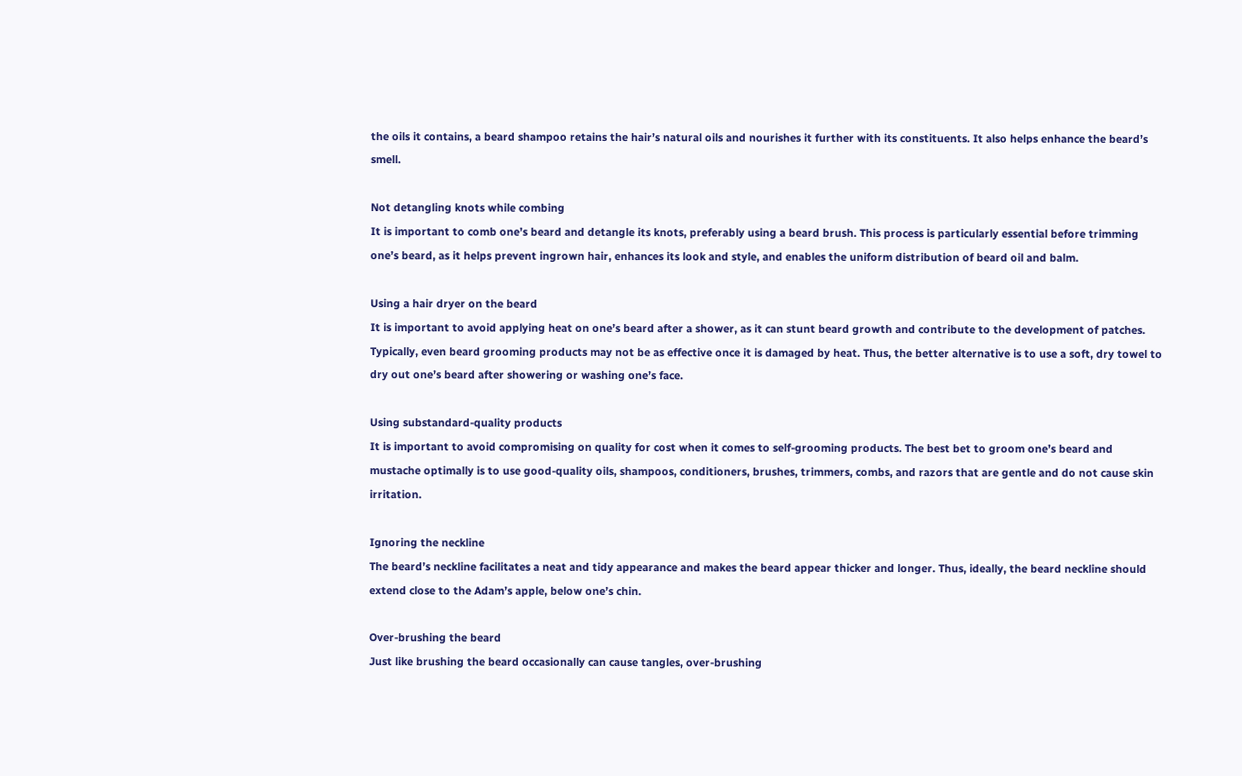the oils it contains, a beard shampoo retains the hair’s natural oils and nourishes it further with its constituents. It also helps enhance the beard’s smell.

Not detangling knots while combing
It is important to comb one’s beard and detangle its knots, preferably using a beard brush. This process is particularly essential before trimming one’s beard, as it helps prevent ingrown hair, enhances its look and style, and enables the uniform distribution of beard oil and balm.

Using a hair dryer on the beard
It is important to avoid applying heat on one’s beard after a shower, as it can stunt beard growth and contribute to the development of patches. Typically, even beard grooming products may not be as effective once it is damaged by heat. Thus, the better alternative is to use a soft, dry towel to dry out one’s beard after showering or washing one’s face.

Using substandard-quality products
It is important to avoid compromising on quality for cost when it comes to self-grooming products. The best bet to groom one’s beard and mustache optimally is to use good-quality oils, shampoos, conditioners, brushes, trimmers, combs, and razors that are gentle and do not cause skin irritation.

Ignoring the neckline
The beard’s neckline facilitates a neat and tidy appearance and makes the beard appear thicker and longer. Thus, ideally, the beard neckline should extend close to the Adam’s apple, below one’s chin.

Over-brushing the beard
Just like brushing the beard occasionally can cause tangles, over-brushing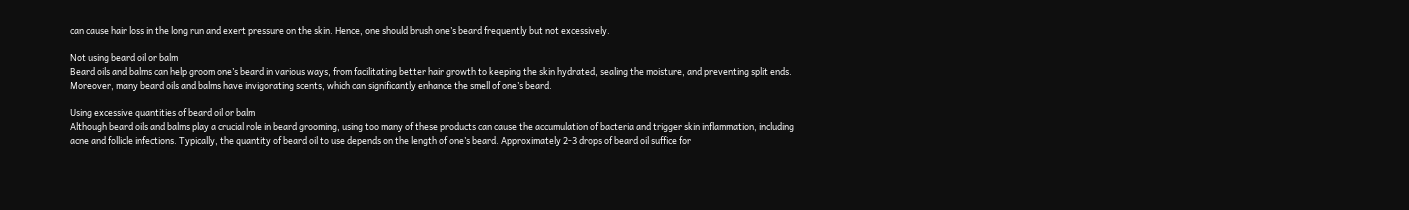can cause hair loss in the long run and exert pressure on the skin. Hence, one should brush one’s beard frequently but not excessively.

Not using beard oil or balm
Beard oils and balms can help groom one’s beard in various ways, from facilitating better hair growth to keeping the skin hydrated, sealing the moisture, and preventing split ends. Moreover, many beard oils and balms have invigorating scents, which can significantly enhance the smell of one’s beard.

Using excessive quantities of beard oil or balm
Although beard oils and balms play a crucial role in beard grooming, using too many of these products can cause the accumulation of bacteria and trigger skin inflammation, including acne and follicle infections. Typically, the quantity of beard oil to use depends on the length of one’s beard. Approximately 2-3 drops of beard oil suffice for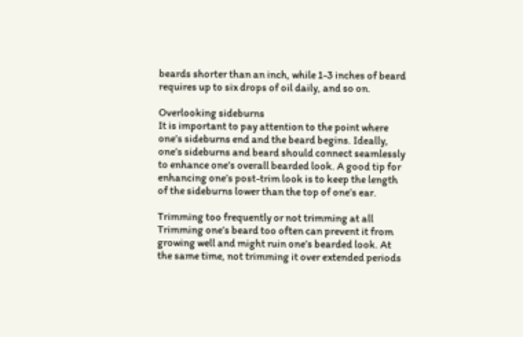beards shorter than an inch, while 1-3 inches of beard requires up to six drops of oil daily, and so on.

Overlooking sideburns
It is important to pay attention to the point where one’s sideburns end and the beard begins. Ideally, one’s sideburns and beard should connect seamlessly to enhance one’s overall bearded look. A good tip for enhancing one’s post-trim look is to keep the length of the sideburns lower than the top of one’s ear.

Trimming too frequently or not trimming at all
Trimming one’s beard too often can prevent it from growing well and might ruin one’s bearded look. At the same time, not trimming it over extended periods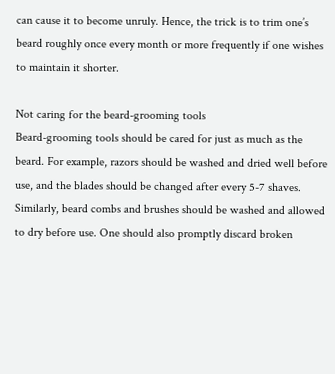can cause it to become unruly. Hence, the trick is to trim one’s beard roughly once every month or more frequently if one wishes to maintain it shorter.

Not caring for the beard-grooming tools
Beard-grooming tools should be cared for just as much as the beard. For example, razors should be washed and dried well before use, and the blades should be changed after every 5-7 shaves. Similarly, beard combs and brushes should be washed and allowed to dry before use. One should also promptly discard broken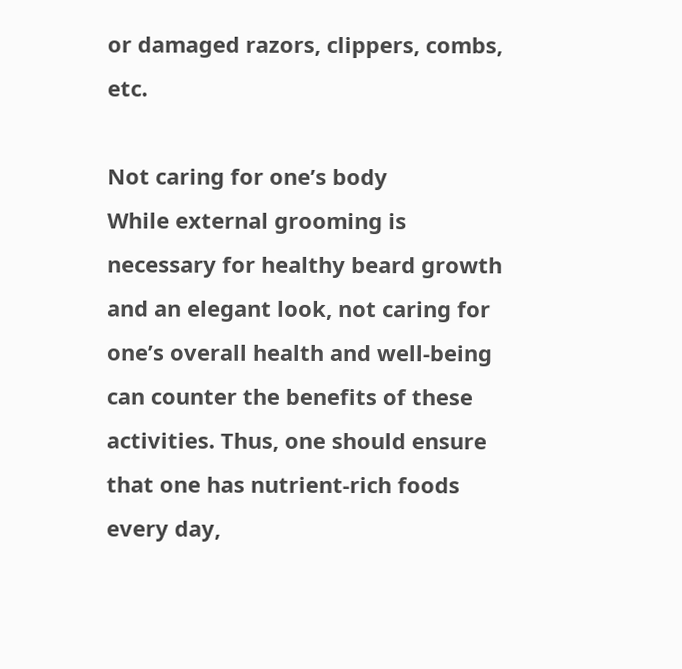or damaged razors, clippers, combs, etc.

Not caring for one’s body
While external grooming is necessary for healthy beard growth and an elegant look, not caring for one’s overall health and well-being can counter the benefits of these activities. Thus, one should ensure that one has nutrient-rich foods every day,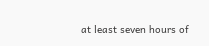at least seven hours of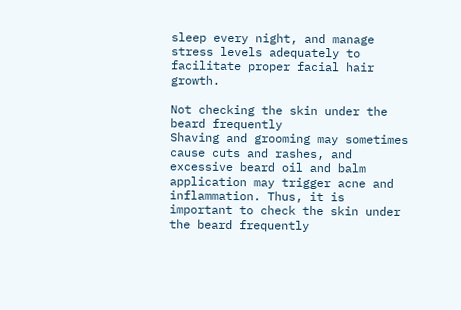sleep every night, and manage stress levels adequately to facilitate proper facial hair growth.

Not checking the skin under the beard frequently
Shaving and grooming may sometimes cause cuts and rashes, and excessive beard oil and balm application may trigger acne and inflammation. Thus, it is important to check the skin under the beard frequently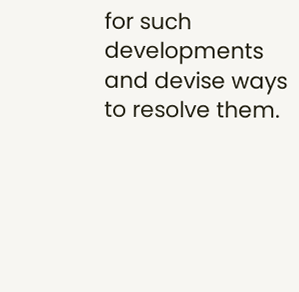for such developments and devise ways to resolve them.